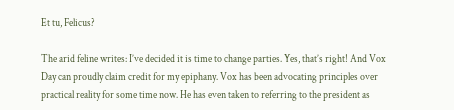Et tu, Felicus?

The arid feline writes: I’ve decided it is time to change parties. Yes, that’s right! And Vox Day can proudly claim credit for my epiphany. Vox has been advocating principles over practical reality for some time now. He has even taken to referring to the president as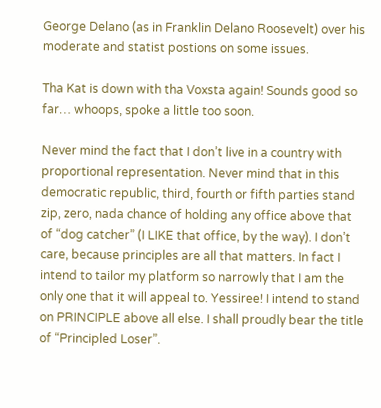George Delano (as in Franklin Delano Roosevelt) over his moderate and statist postions on some issues.

Tha Kat is down with tha Voxsta again! Sounds good so far… whoops, spoke a little too soon.

Never mind the fact that I don’t live in a country with proportional representation. Never mind that in this democratic republic, third, fourth or fifth parties stand zip, zero, nada chance of holding any office above that of “dog catcher” (I LIKE that office, by the way). I don’t care, because principles are all that matters. In fact I intend to tailor my platform so narrowly that I am the only one that it will appeal to. Yessiree! I intend to stand on PRINCIPLE above all else. I shall proudly bear the title of “Principled Loser”.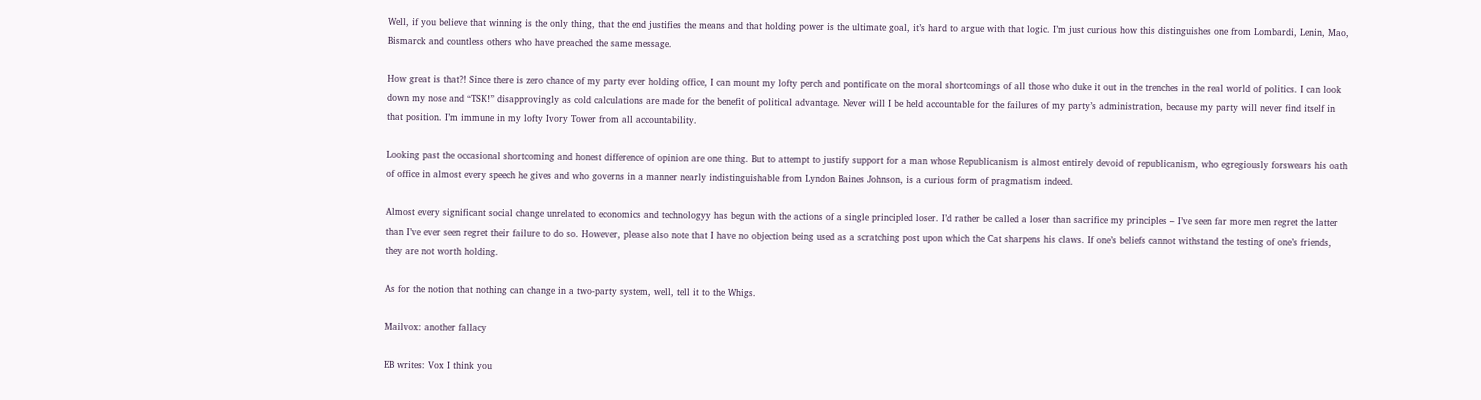Well, if you believe that winning is the only thing, that the end justifies the means and that holding power is the ultimate goal, it’s hard to argue with that logic. I’m just curious how this distinguishes one from Lombardi, Lenin, Mao, Bismarck and countless others who have preached the same message.

How great is that?! Since there is zero chance of my party ever holding office, I can mount my lofty perch and pontificate on the moral shortcomings of all those who duke it out in the trenches in the real world of politics. I can look down my nose and “TSK!” disapprovingly as cold calculations are made for the benefit of political advantage. Never will I be held accountable for the failures of my party’s administration, because my party will never find itself in that position. I’m immune in my lofty Ivory Tower from all accountability.

Looking past the occasional shortcoming and honest difference of opinion are one thing. But to attempt to justify support for a man whose Republicanism is almost entirely devoid of republicanism, who egregiously forswears his oath of office in almost every speech he gives and who governs in a manner nearly indistinguishable from Lyndon Baines Johnson, is a curious form of pragmatism indeed.

Almost every significant social change unrelated to economics and technologyy has begun with the actions of a single principled loser. I’d rather be called a loser than sacrifice my principles – I’ve seen far more men regret the latter than I’ve ever seen regret their failure to do so. However, please also note that I have no objection being used as a scratching post upon which the Cat sharpens his claws. If one’s beliefs cannot withstand the testing of one’s friends, they are not worth holding.

As for the notion that nothing can change in a two-party system, well, tell it to the Whigs.

Mailvox: another fallacy

EB writes: Vox I think you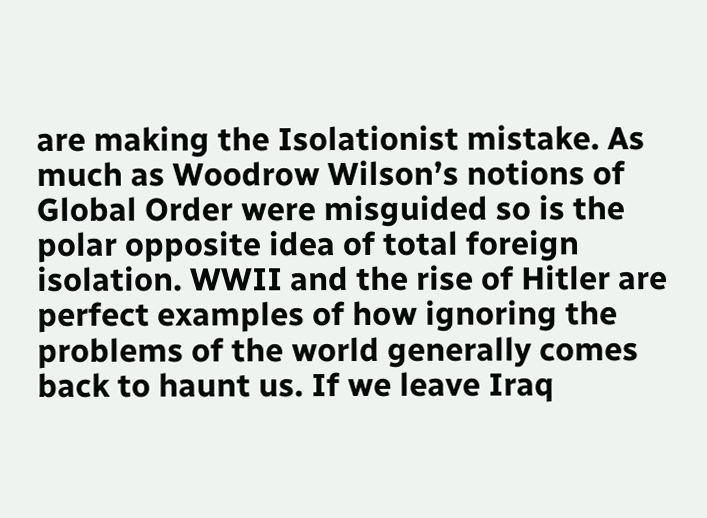are making the Isolationist mistake. As much as Woodrow Wilson’s notions of Global Order were misguided so is the polar opposite idea of total foreign isolation. WWII and the rise of Hitler are perfect examples of how ignoring the problems of the world generally comes back to haunt us. If we leave Iraq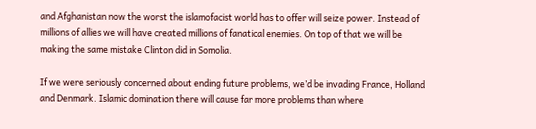and Afghanistan now the worst the islamofacist world has to offer will seize power. Instead of millions of allies we will have created millions of fanatical enemies. On top of that we will be making the same mistake Clinton did in Somolia.

If we were seriously concerned about ending future problems, we’d be invading France, Holland and Denmark. Islamic domination there will cause far more problems than where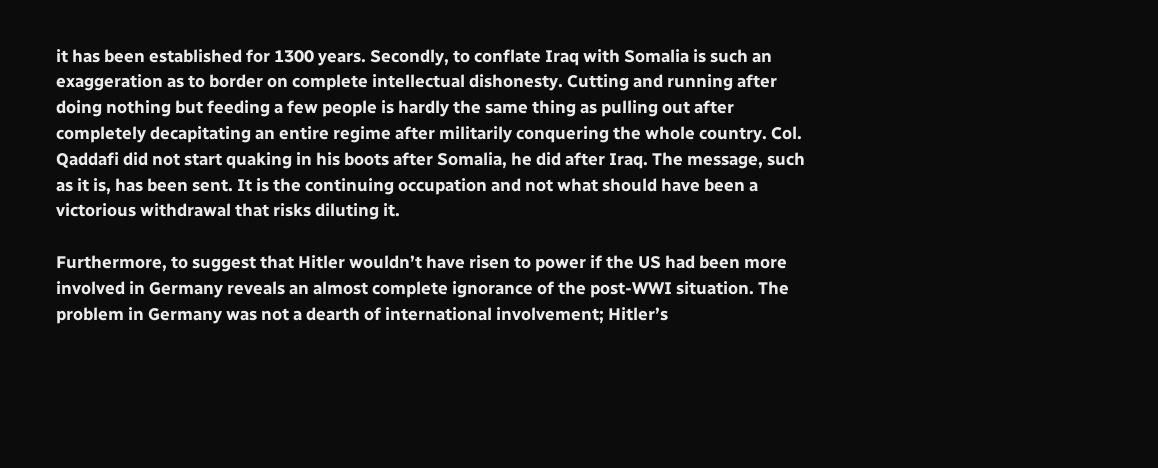it has been established for 1300 years. Secondly, to conflate Iraq with Somalia is such an exaggeration as to border on complete intellectual dishonesty. Cutting and running after doing nothing but feeding a few people is hardly the same thing as pulling out after completely decapitating an entire regime after militarily conquering the whole country. Col. Qaddafi did not start quaking in his boots after Somalia, he did after Iraq. The message, such as it is, has been sent. It is the continuing occupation and not what should have been a victorious withdrawal that risks diluting it.

Furthermore, to suggest that Hitler wouldn’t have risen to power if the US had been more involved in Germany reveals an almost complete ignorance of the post-WWI situation. The problem in Germany was not a dearth of international involvement; Hitler’s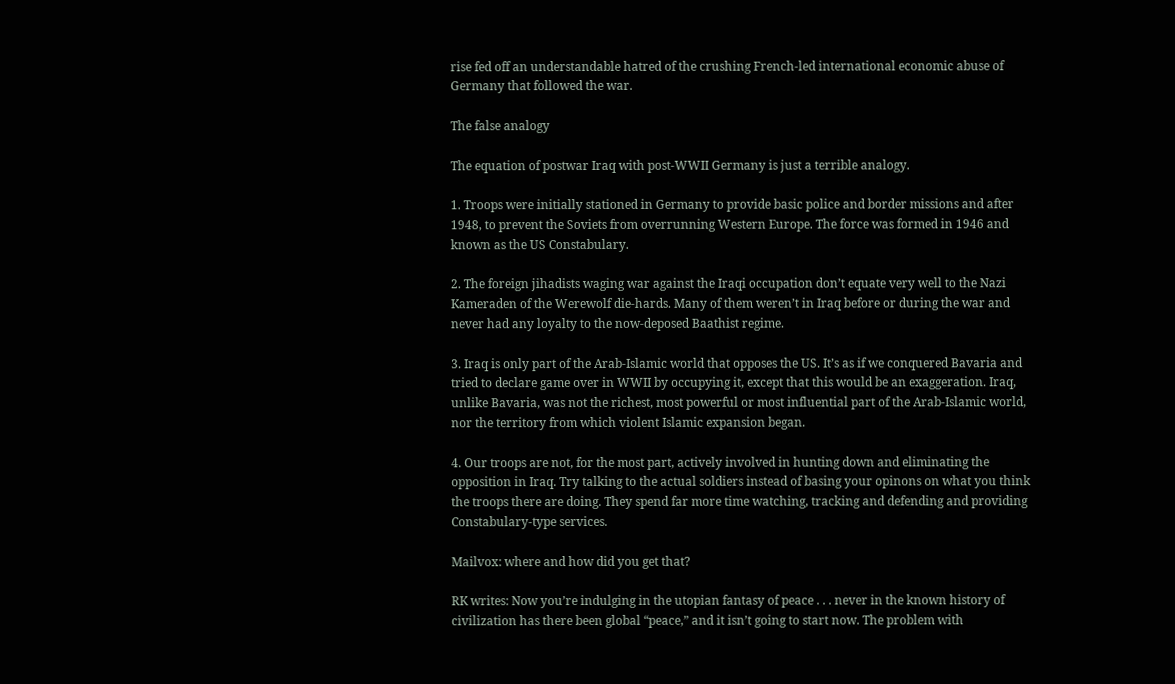rise fed off an understandable hatred of the crushing French-led international economic abuse of Germany that followed the war.

The false analogy

The equation of postwar Iraq with post-WWII Germany is just a terrible analogy.

1. Troops were initially stationed in Germany to provide basic police and border missions and after 1948, to prevent the Soviets from overrunning Western Europe. The force was formed in 1946 and known as the US Constabulary.

2. The foreign jihadists waging war against the Iraqi occupation don’t equate very well to the Nazi Kameraden of the Werewolf die-hards. Many of them weren’t in Iraq before or during the war and never had any loyalty to the now-deposed Baathist regime.

3. Iraq is only part of the Arab-Islamic world that opposes the US. It’s as if we conquered Bavaria and tried to declare game over in WWII by occupying it, except that this would be an exaggeration. Iraq, unlike Bavaria, was not the richest, most powerful or most influential part of the Arab-Islamic world, nor the territory from which violent Islamic expansion began.

4. Our troops are not, for the most part, actively involved in hunting down and eliminating the opposition in Iraq. Try talking to the actual soldiers instead of basing your opinons on what you think the troops there are doing. They spend far more time watching, tracking and defending and providing Constabulary-type services.

Mailvox: where and how did you get that?

RK writes: Now you’re indulging in the utopian fantasy of peace . . . never in the known history of civilization has there been global “peace,” and it isn’t going to start now. The problem with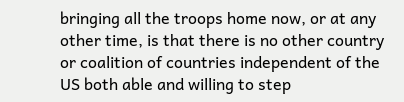bringing all the troops home now, or at any other time, is that there is no other country or coalition of countries independent of the US both able and willing to step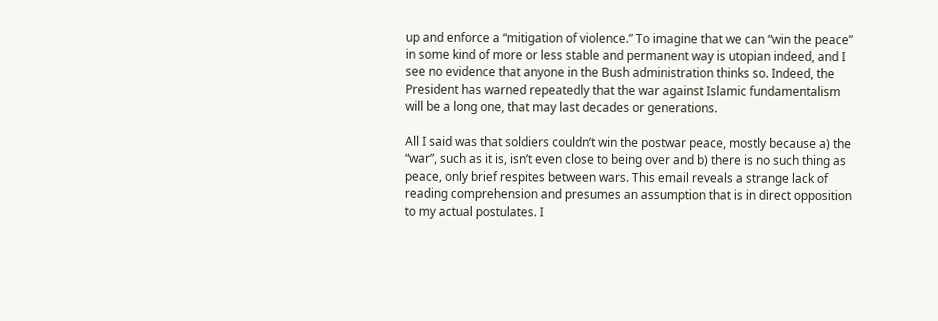up and enforce a “mitigation of violence.” To imagine that we can “win the peace” in some kind of more or less stable and permanent way is utopian indeed, and I see no evidence that anyone in the Bush administration thinks so. Indeed, the President has warned repeatedly that the war against Islamic fundamentalism will be a long one, that may last decades or generations.

All I said was that soldiers couldn’t win the postwar peace, mostly because a) the “war”, such as it is, isn’t even close to being over and b) there is no such thing as peace, only brief respites between wars. This email reveals a strange lack of reading comprehension and presumes an assumption that is in direct opposition to my actual postulates. I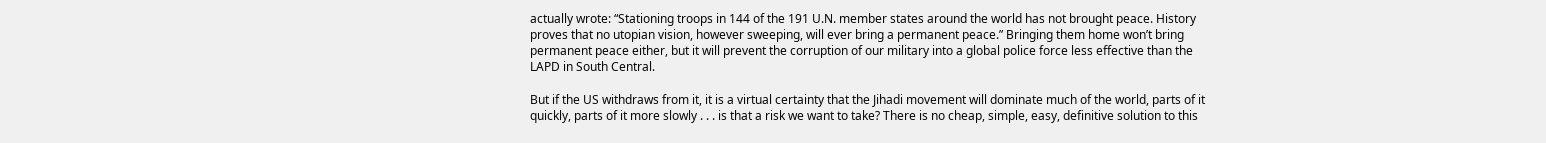actually wrote: “Stationing troops in 144 of the 191 U.N. member states around the world has not brought peace. History proves that no utopian vision, however sweeping, will ever bring a permanent peace.” Bringing them home won’t bring permanent peace either, but it will prevent the corruption of our military into a global police force less effective than the LAPD in South Central.

But if the US withdraws from it, it is a virtual certainty that the Jihadi movement will dominate much of the world, parts of it quickly, parts of it more slowly . . . is that a risk we want to take? There is no cheap, simple, easy, definitive solution to this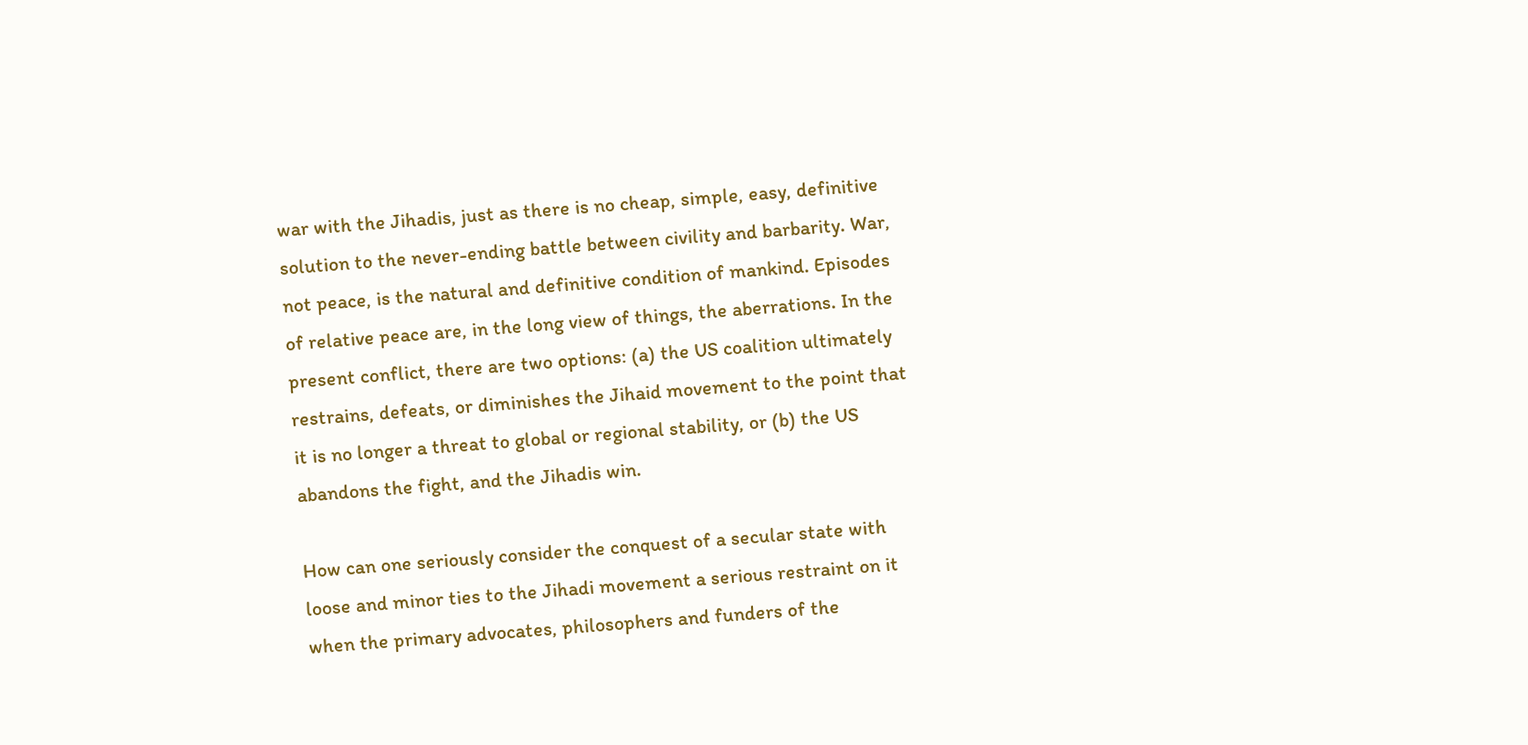war with the Jihadis, just as there is no cheap, simple, easy, definitive solution to the never-ending battle between civility and barbarity. War, not peace, is the natural and definitive condition of mankind. Episodes of relative peace are, in the long view of things, the aberrations. In the present conflict, there are two options: (a) the US coalition ultimately restrains, defeats, or diminishes the Jihaid movement to the point that it is no longer a threat to global or regional stability, or (b) the US abandons the fight, and the Jihadis win.

How can one seriously consider the conquest of a secular state with loose and minor ties to the Jihadi movement a serious restraint on it when the primary advocates, philosophers and funders of the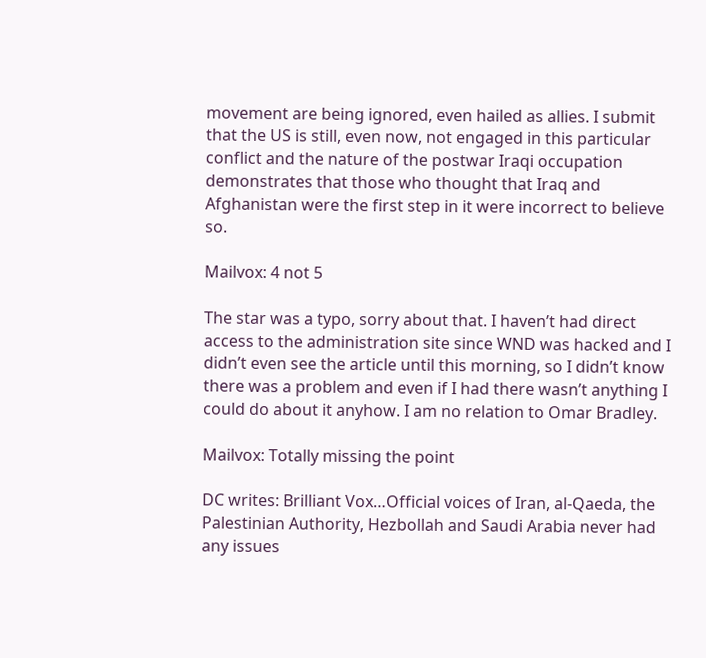movement are being ignored, even hailed as allies. I submit that the US is still, even now, not engaged in this particular conflict and the nature of the postwar Iraqi occupation demonstrates that those who thought that Iraq and Afghanistan were the first step in it were incorrect to believe so.

Mailvox: 4 not 5

The star was a typo, sorry about that. I haven’t had direct access to the administration site since WND was hacked and I didn’t even see the article until this morning, so I didn’t know there was a problem and even if I had there wasn’t anything I could do about it anyhow. I am no relation to Omar Bradley.

Mailvox: Totally missing the point

DC writes: Brilliant Vox…Official voices of Iran, al-Qaeda, the Palestinian Authority, Hezbollah and Saudi Arabia never had any issues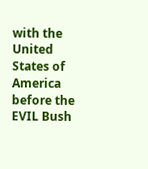with the United States of America before the EVIL Bush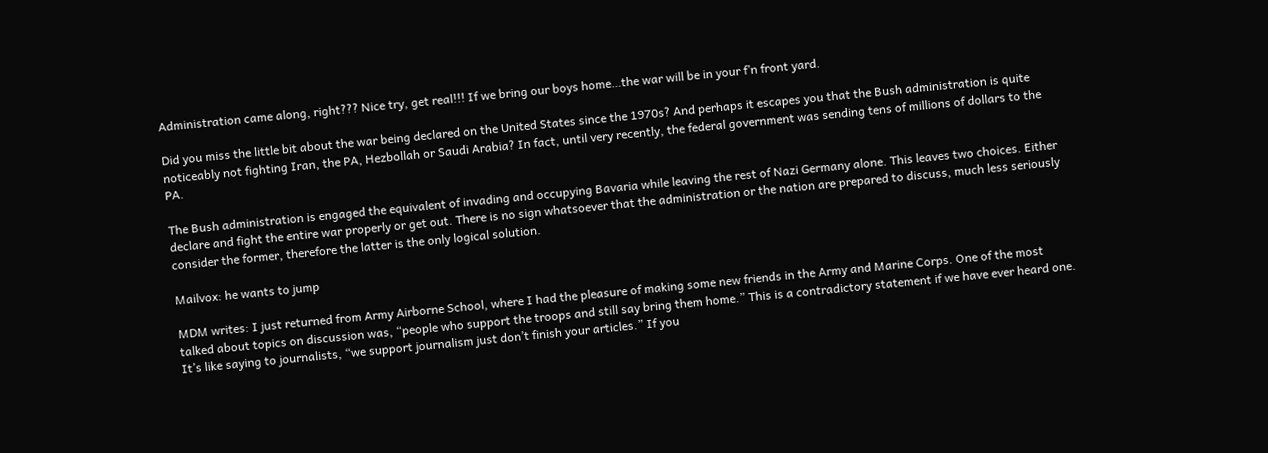Administration came along, right??? Nice try, get real!!! If we bring our boys home…the war will be in your f’n front yard.

Did you miss the little bit about the war being declared on the United States since the 1970s? And perhaps it escapes you that the Bush administration is quite noticeably not fighting Iran, the PA, Hezbollah or Saudi Arabia? In fact, until very recently, the federal government was sending tens of millions of dollars to the PA.

The Bush administration is engaged the equivalent of invading and occupying Bavaria while leaving the rest of Nazi Germany alone. This leaves two choices. Either declare and fight the entire war properly or get out. There is no sign whatsoever that the administration or the nation are prepared to discuss, much less seriously consider the former, therefore the latter is the only logical solution.

Mailvox: he wants to jump

MDM writes: I just returned from Army Airborne School, where I had the pleasure of making some new friends in the Army and Marine Corps. One of the most talked about topics on discussion was, “people who support the troops and still say bring them home.” This is a contradictory statement if we have ever heard one. It’s like saying to journalists, “we support journalism just don’t finish your articles.” If you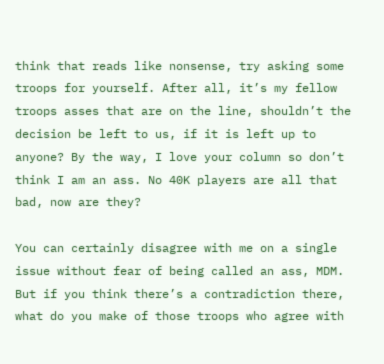think that reads like nonsense, try asking some troops for yourself. After all, it’s my fellow troops asses that are on the line, shouldn’t the decision be left to us, if it is left up to anyone? By the way, I love your column so don’t think I am an ass. No 40K players are all that bad, now are they?

You can certainly disagree with me on a single issue without fear of being called an ass, MDM. But if you think there’s a contradiction there, what do you make of those troops who agree with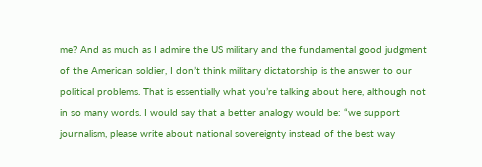me? And as much as I admire the US military and the fundamental good judgment of the American soldier, I don’t think military dictatorship is the answer to our political problems. That is essentially what you’re talking about here, although not in so many words. I would say that a better analogy would be: “we support journalism, please write about national sovereignty instead of the best way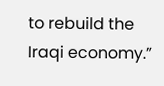to rebuild the Iraqi economy.”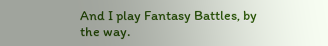And I play Fantasy Battles, by the way.